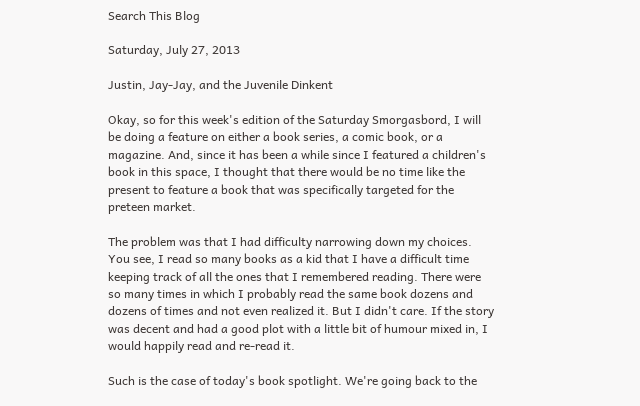Search This Blog

Saturday, July 27, 2013

Justin, Jay-Jay, and the Juvenile Dinkent

Okay, so for this week's edition of the Saturday Smorgasbord, I will be doing a feature on either a book series, a comic book, or a magazine. And, since it has been a while since I featured a children's book in this space, I thought that there would be no time like the present to feature a book that was specifically targeted for the preteen market.

The problem was that I had difficulty narrowing down my choices. You see, I read so many books as a kid that I have a difficult time keeping track of all the ones that I remembered reading. There were so many times in which I probably read the same book dozens and dozens of times and not even realized it. But I didn't care. If the story was decent and had a good plot with a little bit of humour mixed in, I would happily read and re-read it.

Such is the case of today's book spotlight. We're going back to the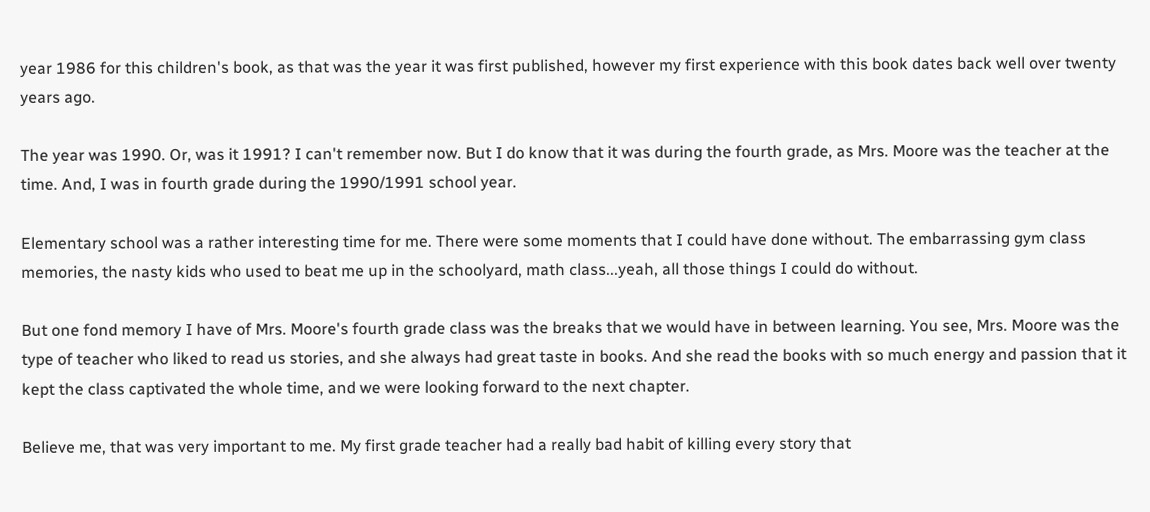year 1986 for this children's book, as that was the year it was first published, however my first experience with this book dates back well over twenty years ago.

The year was 1990. Or, was it 1991? I can't remember now. But I do know that it was during the fourth grade, as Mrs. Moore was the teacher at the time. And, I was in fourth grade during the 1990/1991 school year.

Elementary school was a rather interesting time for me. There were some moments that I could have done without. The embarrassing gym class memories, the nasty kids who used to beat me up in the schoolyard, math class...yeah, all those things I could do without.

But one fond memory I have of Mrs. Moore's fourth grade class was the breaks that we would have in between learning. You see, Mrs. Moore was the type of teacher who liked to read us stories, and she always had great taste in books. And she read the books with so much energy and passion that it kept the class captivated the whole time, and we were looking forward to the next chapter.

Believe me, that was very important to me. My first grade teacher had a really bad habit of killing every story that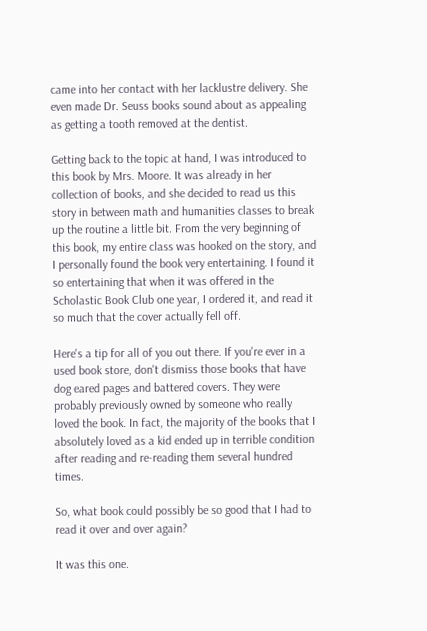came into her contact with her lacklustre delivery. She even made Dr. Seuss books sound about as appealing as getting a tooth removed at the dentist.

Getting back to the topic at hand, I was introduced to this book by Mrs. Moore. It was already in her collection of books, and she decided to read us this story in between math and humanities classes to break up the routine a little bit. From the very beginning of this book, my entire class was hooked on the story, and I personally found the book very entertaining. I found it so entertaining that when it was offered in the Scholastic Book Club one year, I ordered it, and read it so much that the cover actually fell off.

Here's a tip for all of you out there. If you're ever in a used book store, don't dismiss those books that have dog eared pages and battered covers. They were probably previously owned by someone who really loved the book. In fact, the majority of the books that I absolutely loved as a kid ended up in terrible condition after reading and re-reading them several hundred times.

So, what book could possibly be so good that I had to read it over and over again?

It was this one.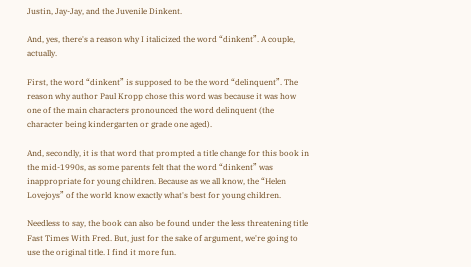Justin, Jay-Jay, and the Juvenile Dinkent.

And, yes, there's a reason why I italicized the word “dinkent”. A couple, actually.

First, the word “dinkent” is supposed to be the word “delinquent”. The reason why author Paul Kropp chose this word was because it was how one of the main characters pronounced the word delinquent (the character being kindergarten or grade one aged).

And, secondly, it is that word that prompted a title change for this book in the mid-1990s, as some parents felt that the word “dinkent” was inappropriate for young children. Because as we all know, the “Helen Lovejoys” of the world know exactly what's best for young children.

Needless to say, the book can also be found under the less threatening title Fast Times With Fred. But, just for the sake of argument, we're going to use the original title. I find it more fun.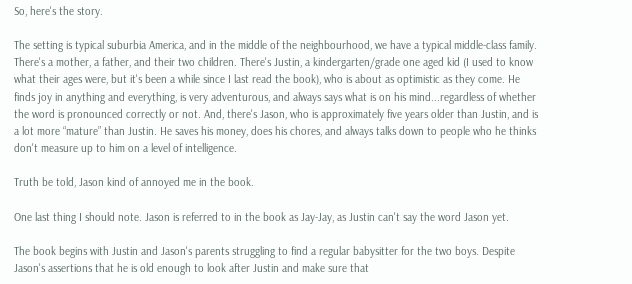So, here's the story.

The setting is typical suburbia America, and in the middle of the neighbourhood, we have a typical middle-class family. There's a mother, a father, and their two children. There's Justin, a kindergarten/grade one aged kid (I used to know what their ages were, but it's been a while since I last read the book), who is about as optimistic as they come. He finds joy in anything and everything, is very adventurous, and always says what is on his mind...regardless of whether the word is pronounced correctly or not. And, there's Jason, who is approximately five years older than Justin, and is a lot more “mature” than Justin. He saves his money, does his chores, and always talks down to people who he thinks don't measure up to him on a level of intelligence.

Truth be told, Jason kind of annoyed me in the book.

One last thing I should note. Jason is referred to in the book as Jay-Jay, as Justin can't say the word Jason yet.

The book begins with Justin and Jason's parents struggling to find a regular babysitter for the two boys. Despite Jason's assertions that he is old enough to look after Justin and make sure that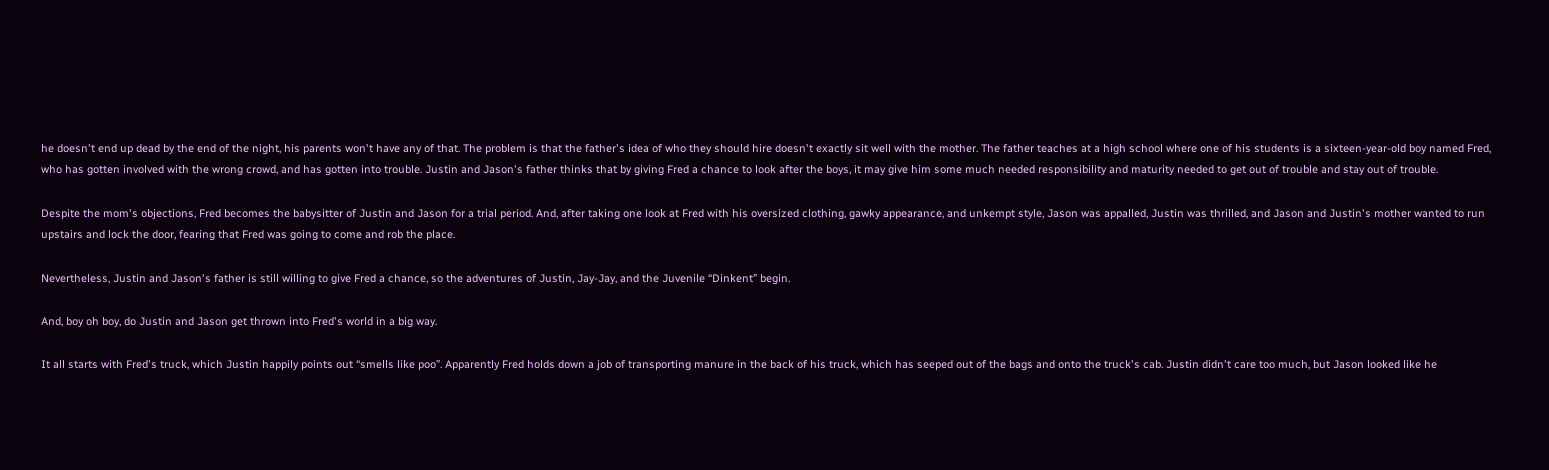he doesn't end up dead by the end of the night, his parents won't have any of that. The problem is that the father's idea of who they should hire doesn't exactly sit well with the mother. The father teaches at a high school where one of his students is a sixteen-year-old boy named Fred, who has gotten involved with the wrong crowd, and has gotten into trouble. Justin and Jason's father thinks that by giving Fred a chance to look after the boys, it may give him some much needed responsibility and maturity needed to get out of trouble and stay out of trouble.

Despite the mom's objections, Fred becomes the babysitter of Justin and Jason for a trial period. And, after taking one look at Fred with his oversized clothing, gawky appearance, and unkempt style, Jason was appalled, Justin was thrilled, and Jason and Justin's mother wanted to run upstairs and lock the door, fearing that Fred was going to come and rob the place.

Nevertheless, Justin and Jason's father is still willing to give Fred a chance, so the adventures of Justin, Jay-Jay, and the Juvenile “Dinkent” begin.

And, boy oh boy, do Justin and Jason get thrown into Fred's world in a big way.

It all starts with Fred's truck, which Justin happily points out “smells like poo”. Apparently Fred holds down a job of transporting manure in the back of his truck, which has seeped out of the bags and onto the truck's cab. Justin didn't care too much, but Jason looked like he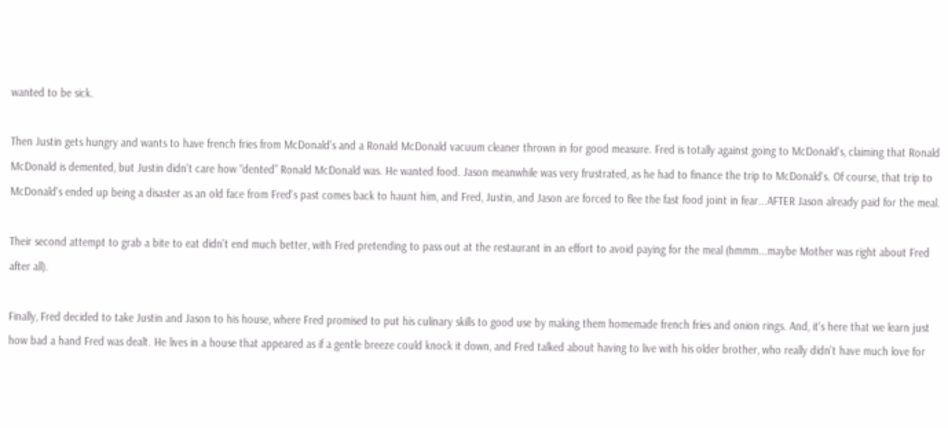wanted to be sick.

Then Justin gets hungry and wants to have french fries from McDonald's and a Ronald McDonald vacuum cleaner thrown in for good measure. Fred is totally against going to McDonald's, claiming that Ronald McDonald is demented, but Justin didn't care how “dented” Ronald McDonald was. He wanted food. Jason meanwhile was very frustrated, as he had to finance the trip to McDonald's. Of course, that trip to McDonald's ended up being a disaster as an old face from Fred's past comes back to haunt him, and Fred, Justin, and Jason are forced to flee the fast food joint in fear...AFTER Jason already paid for the meal.

Their second attempt to grab a bite to eat didn't end much better, with Fred pretending to pass out at the restaurant in an effort to avoid paying for the meal (hmmm...maybe Mother was right about Fred after all).

Finally, Fred decided to take Justin and Jason to his house, where Fred promised to put his culinary skills to good use by making them homemade french fries and onion rings. And, it's here that we learn just how bad a hand Fred was dealt. He lives in a house that appeared as if a gentle breeze could knock it down, and Fred talked about having to live with his older brother, who really didn't have much love for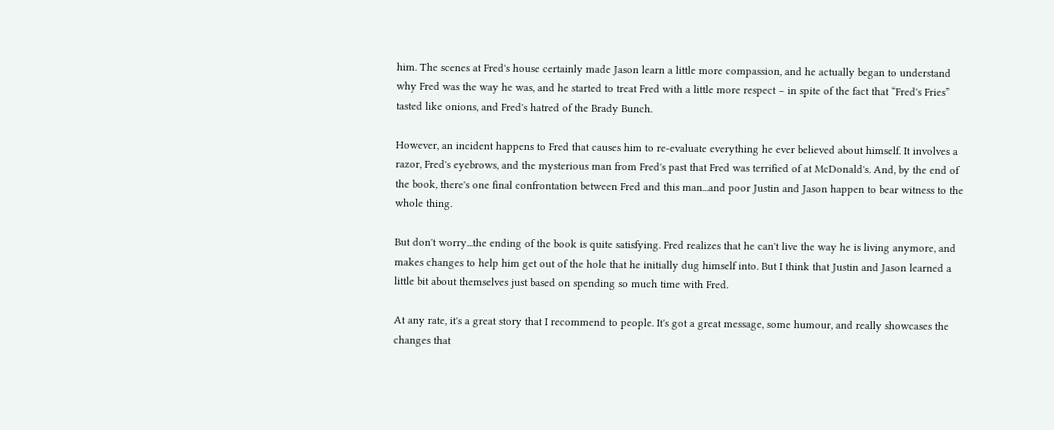him. The scenes at Fred's house certainly made Jason learn a little more compassion, and he actually began to understand why Fred was the way he was, and he started to treat Fred with a little more respect – in spite of the fact that “Fred's Fries” tasted like onions, and Fred's hatred of the Brady Bunch.

However, an incident happens to Fred that causes him to re-evaluate everything he ever believed about himself. It involves a razor, Fred's eyebrows, and the mysterious man from Fred's past that Fred was terrified of at McDonald's. And, by the end of the book, there's one final confrontation between Fred and this man...and poor Justin and Jason happen to bear witness to the whole thing.

But don't worry...the ending of the book is quite satisfying. Fred realizes that he can't live the way he is living anymore, and makes changes to help him get out of the hole that he initially dug himself into. But I think that Justin and Jason learned a little bit about themselves just based on spending so much time with Fred.

At any rate, it's a great story that I recommend to people. It's got a great message, some humour, and really showcases the changes that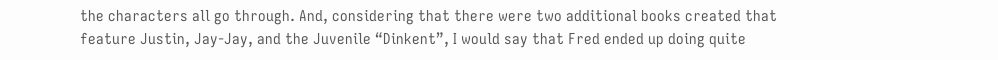the characters all go through. And, considering that there were two additional books created that feature Justin, Jay-Jay, and the Juvenile “Dinkent”, I would say that Fred ended up doing quite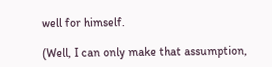well for himself.

(Well, I can only make that assumption,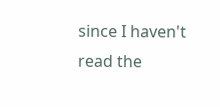since I haven't read the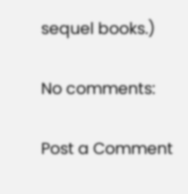sequel books.)

No comments:

Post a Comment